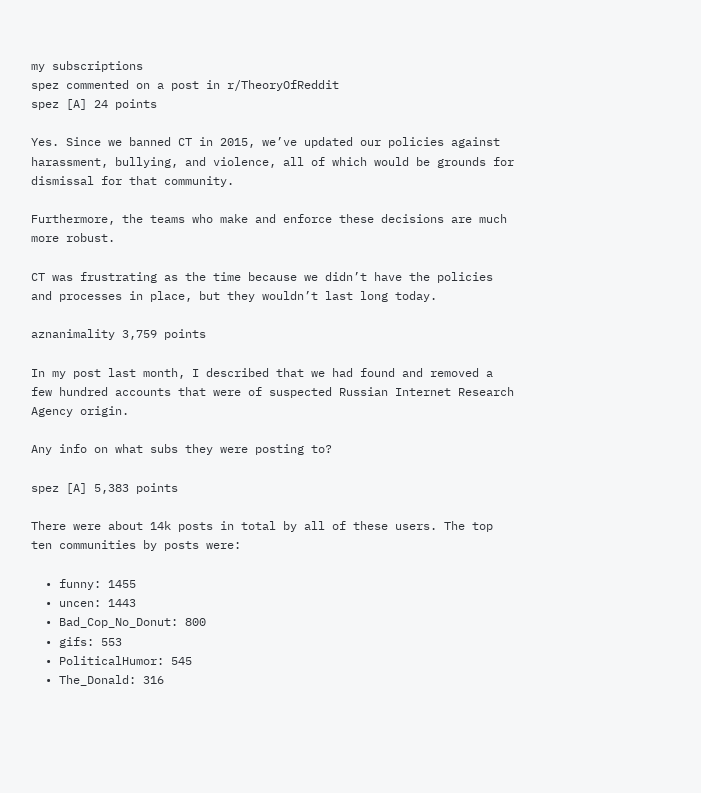my subscriptions
spez commented on a post in r/TheoryOfReddit
spez [A] 24 points

Yes. Since we banned CT in 2015, we’ve updated our policies against harassment, bullying, and violence, all of which would be grounds for dismissal for that community.

Furthermore, the teams who make and enforce these decisions are much more robust.

CT was frustrating as the time because we didn’t have the policies and processes in place, but they wouldn’t last long today.

aznanimality 3,759 points

In my post last month, I described that we had found and removed a few hundred accounts that were of suspected Russian Internet Research Agency origin.

Any info on what subs they were posting to?

spez [A] 5,383 points

There were about 14k posts in total by all of these users. The top ten communities by posts were:

  • funny: 1455
  • uncen: 1443
  • Bad_Cop_No_Donut: 800
  • gifs: 553
  • PoliticalHumor: 545
  • The_Donald: 316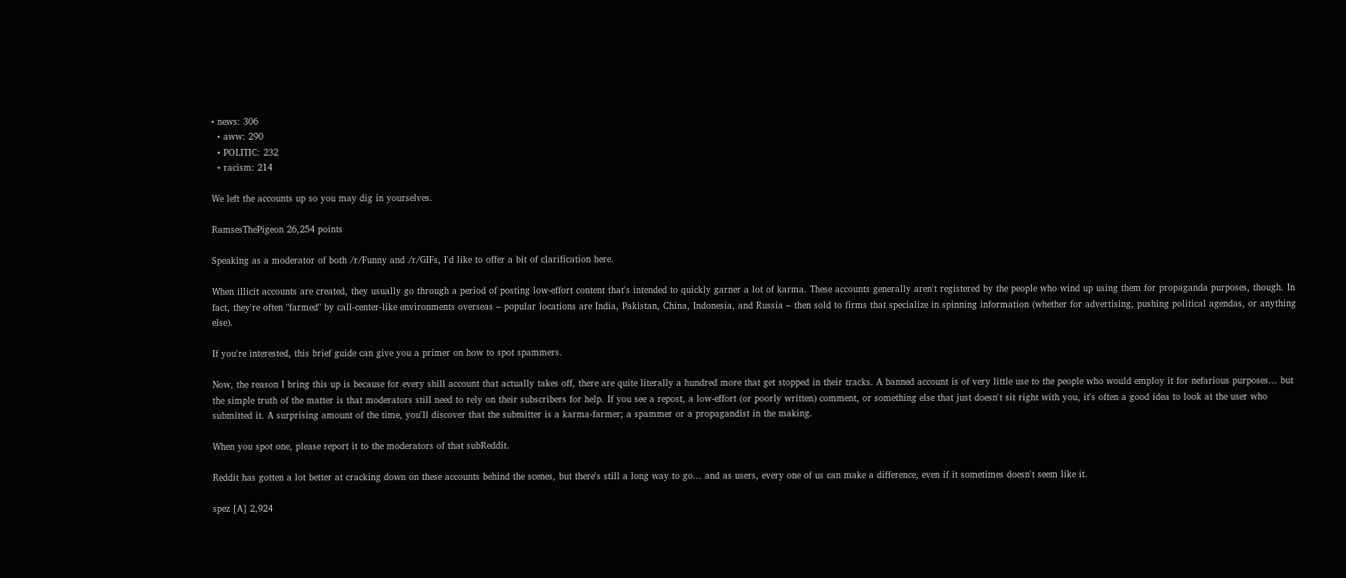• news: 306
  • aww: 290
  • POLITIC: 232
  • racism: 214

We left the accounts up so you may dig in yourselves.

RamsesThePigeon 26,254 points

Speaking as a moderator of both /r/Funny and /r/GIFs, I'd like to offer a bit of clarification here.

When illicit accounts are created, they usually go through a period of posting low-effort content that's intended to quickly garner a lot of karma. These accounts generally aren't registered by the people who wind up using them for propaganda purposes, though. In fact, they're often "farmed" by call-center-like environments overseas – popular locations are India, Pakistan, China, Indonesia, and Russia – then sold to firms that specialize in spinning information (whether for advertising, pushing political agendas, or anything else).

If you're interested, this brief guide can give you a primer on how to spot spammers.

Now, the reason I bring this up is because for every shill account that actually takes off, there are quite literally a hundred more that get stopped in their tracks. A banned account is of very little use to the people who would employ it for nefarious purposes... but the simple truth of the matter is that moderators still need to rely on their subscribers for help. If you see a repost, a low-effort (or poorly written) comment, or something else that just doesn't sit right with you, it's often a good idea to look at the user who submitted it. A surprising amount of the time, you'll discover that the submitter is a karma-farmer; a spammer or a propagandist in the making.

When you spot one, please report it to the moderators of that subReddit.

Reddit has gotten a lot better at cracking down on these accounts behind the scenes, but there's still a long way to go... and as users, every one of us can make a difference, even if it sometimes doesn't seem like it.

spez [A] 2,924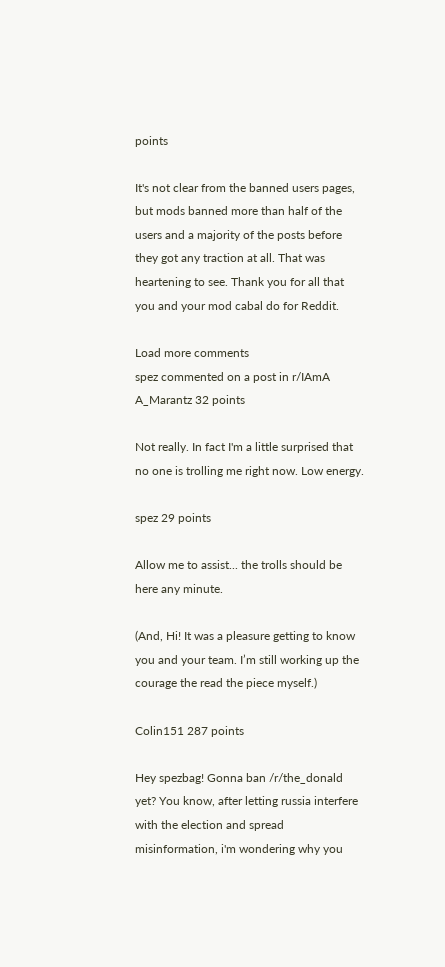points

It's not clear from the banned users pages, but mods banned more than half of the users and a majority of the posts before they got any traction at all. That was heartening to see. Thank you for all that you and your mod cabal do for Reddit.

Load more comments
spez commented on a post in r/IAmA
A_Marantz 32 points

Not really. In fact I'm a little surprised that no one is trolling me right now. Low energy.

spez 29 points

Allow me to assist... the trolls should be here any minute.

(And, Hi! It was a pleasure getting to know you and your team. I’m still working up the courage the read the piece myself.)

Colin151 287 points

Hey spezbag! Gonna ban /r/the_donald yet? You know, after letting russia interfere with the election and spread misinformation, i'm wondering why you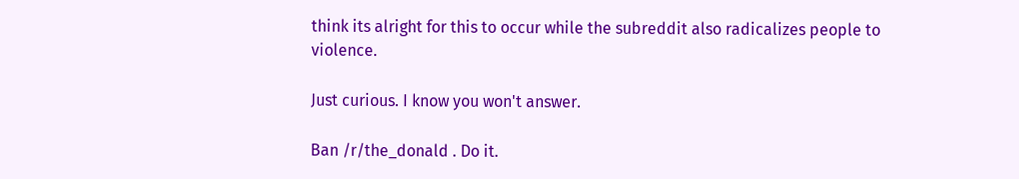think its alright for this to occur while the subreddit also radicalizes people to violence.

Just curious. I know you won't answer.

Ban /r/the_donald . Do it.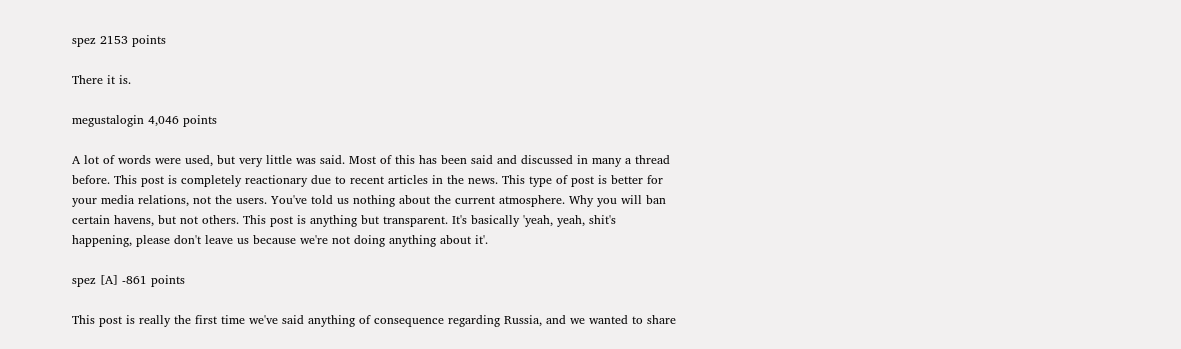spez 2153 points

There it is.

megustalogin 4,046 points

A lot of words were used, but very little was said. Most of this has been said and discussed in many a thread before. This post is completely reactionary due to recent articles in the news. This type of post is better for your media relations, not the users. You've told us nothing about the current atmosphere. Why you will ban certain havens, but not others. This post is anything but transparent. It's basically 'yeah, yeah, shit's happening, please don't leave us because we're not doing anything about it'.

spez [A] -861 points

This post is really the first time we've said anything of consequence regarding Russia, and we wanted to share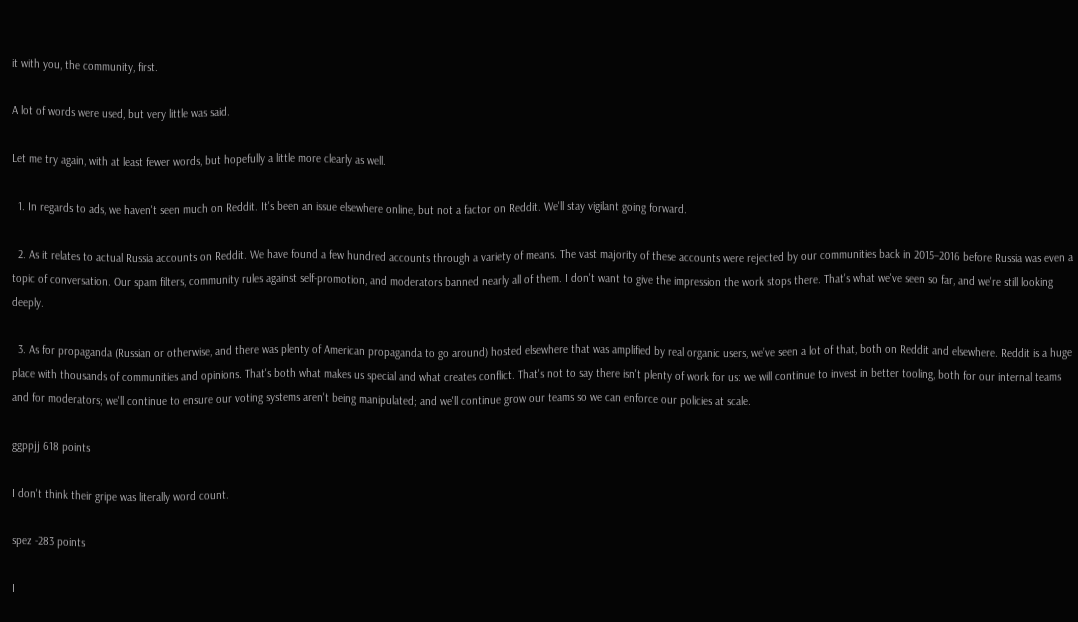it with you, the community, first.

A lot of words were used, but very little was said.

Let me try again, with at least fewer words, but hopefully a little more clearly as well.

  1. In regards to ads, we haven't seen much on Reddit. It's been an issue elsewhere online, but not a factor on Reddit. We'll stay vigilant going forward.

  2. As it relates to actual Russia accounts on Reddit. We have found a few hundred accounts through a variety of means. The vast majority of these accounts were rejected by our communities back in 2015–2016 before Russia was even a topic of conversation. Our spam filters, community rules against self-promotion, and moderators banned nearly all of them. I don't want to give the impression the work stops there. That's what we've seen so far, and we're still looking deeply.

  3. As for propaganda (Russian or otherwise, and there was plenty of American propaganda to go around) hosted elsewhere that was amplified by real organic users, we’ve seen a lot of that, both on Reddit and elsewhere. Reddit is a huge place with thousands of communities and opinions. That's both what makes us special and what creates conflict. That's not to say there isn't plenty of work for us: we will continue to invest in better tooling, both for our internal teams and for moderators; we'll continue to ensure our voting systems aren't being manipulated; and we'll continue grow our teams so we can enforce our policies at scale.

ggppjj 618 points

I don't think their gripe was literally word count.

spez -283 points

I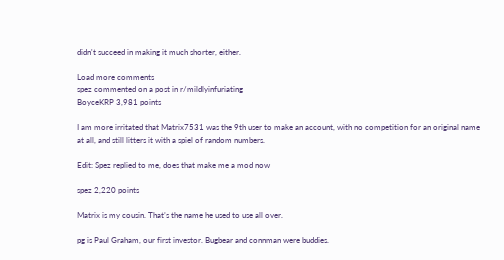didn't succeed in making it much shorter, either.

Load more comments
spez commented on a post in r/mildlyinfuriating
BoyceKRP 3,981 points

I am more irritated that Matrix7531 was the 9th user to make an account, with no competition for an original name at all, and still litters it with a spiel of random numbers.

Edit: Spez replied to me, does that make me a mod now

spez 2,220 points

Matrix is my cousin. That’s the name he used to use all over.

pg is Paul Graham, our first investor. Bugbear and connman were buddies.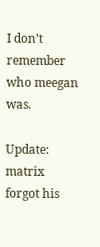I don’t remember who meegan was.

Update: matrix forgot his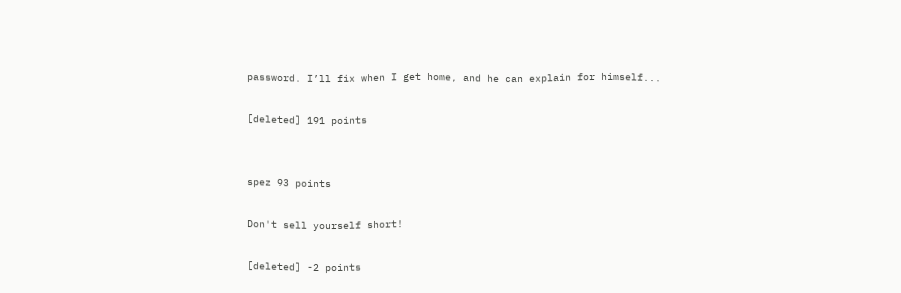password. I’ll fix when I get home, and he can explain for himself...

[deleted] 191 points


spez 93 points

Don't sell yourself short!

[deleted] -2 points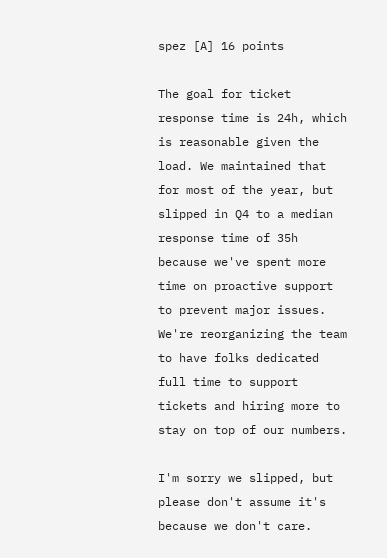spez [A] 16 points

The goal for ticket response time is 24h, which is reasonable given the load. We maintained that for most of the year, but slipped in Q4 to a median response time of 35h because we've spent more time on proactive support to prevent major issues. We're reorganizing the team to have folks dedicated full time to support tickets and hiring more to stay on top of our numbers.

I'm sorry we slipped, but please don't assume it's because we don't care.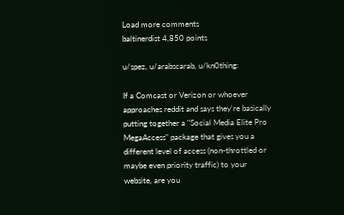Load more comments
baltinerdist 4,850 points

u/spez, u/arabscarab, u/kn0thing:

If a Comcast or Verizon or whoever approaches reddit and says they're basically putting together a "Social Media Elite Pro MegaAccess" package that gives you a different level of access (non-throttled or maybe even priority traffic) to your website, are you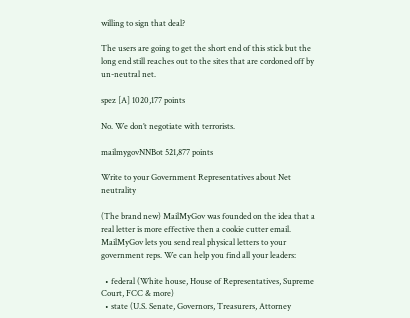willing to sign that deal?

The users are going to get the short end of this stick but the long end still reaches out to the sites that are cordoned off by un-neutral net.

spez [A] 1020,177 points

No. We don’t negotiate with terrorists.

mailmygovNNBot 521,877 points

Write to your Government Representatives about Net neutrality

(The brand new) MailMyGov was founded on the idea that a real letter is more effective then a cookie cutter email. MailMyGov lets you send real physical letters to your government reps. We can help you find all your leaders:

  • federal (White house, House of Representatives, Supreme Court, FCC & more)
  • state (U.S. Senate, Governors, Treasurers, Attorney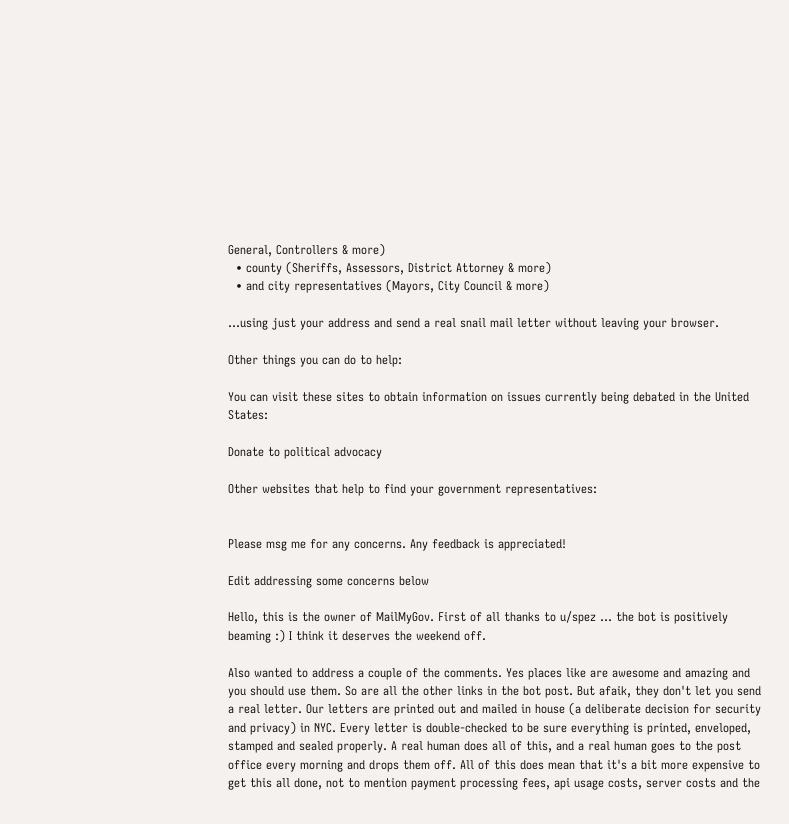General, Controllers & more)
  • county (Sheriffs, Assessors, District Attorney & more)
  • and city representatives (Mayors, City Council & more)

...using just your address and send a real snail mail letter without leaving your browser.

Other things you can do to help:

You can visit these sites to obtain information on issues currently being debated in the United States:

Donate to political advocacy

Other websites that help to find your government representatives:


Please msg me for any concerns. Any feedback is appreciated!

Edit addressing some concerns below

Hello, this is the owner of MailMyGov. First of all thanks to u/spez ... the bot is positively beaming :) I think it deserves the weekend off.

Also wanted to address a couple of the comments. Yes places like are awesome and amazing and you should use them. So are all the other links in the bot post. But afaik, they don't let you send a real letter. Our letters are printed out and mailed in house (a deliberate decision for security and privacy) in NYC. Every letter is double-checked to be sure everything is printed, enveloped, stamped and sealed properly. A real human does all of this, and a real human goes to the post office every morning and drops them off. All of this does mean that it's a bit more expensive to get this all done, not to mention payment processing fees, api usage costs, server costs and the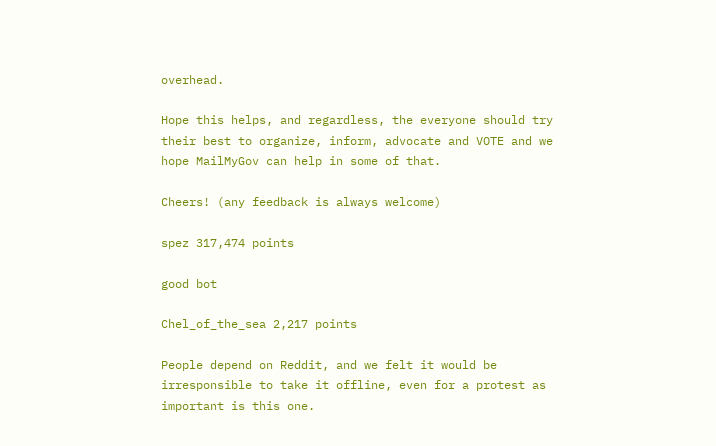overhead.

Hope this helps, and regardless, the everyone should try their best to organize, inform, advocate and VOTE and we hope MailMyGov can help in some of that.

Cheers! (any feedback is always welcome)

spez 317,474 points

good bot

Chel_of_the_sea 2,217 points

People depend on Reddit, and we felt it would be irresponsible to take it offline, even for a protest as important is this one.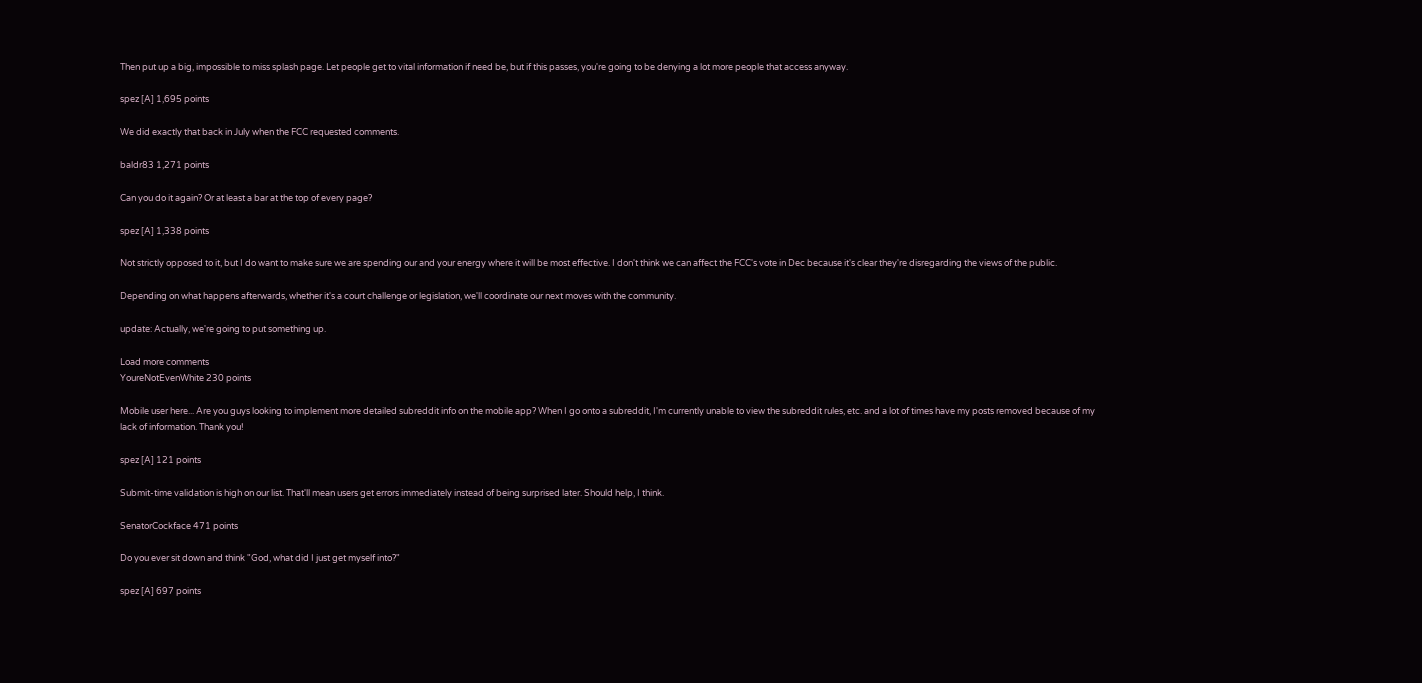Then put up a big, impossible to miss splash page. Let people get to vital information if need be, but if this passes, you're going to be denying a lot more people that access anyway.

spez [A] 1,695 points

We did exactly that back in July when the FCC requested comments.

baldr83 1,271 points

Can you do it again? Or at least a bar at the top of every page?

spez [A] 1,338 points

Not strictly opposed to it, but I do want to make sure we are spending our and your energy where it will be most effective. I don't think we can affect the FCC's vote in Dec because it's clear they're disregarding the views of the public.

Depending on what happens afterwards, whether it's a court challenge or legislation, we'll coordinate our next moves with the community.

update: Actually, we're going to put something up.

Load more comments
YoureNotEvenWhite 230 points

Mobile user here... Are you guys looking to implement more detailed subreddit info on the mobile app? When I go onto a subreddit, I'm currently unable to view the subreddit rules, etc. and a lot of times have my posts removed because of my lack of information. Thank you!

spez [A] 121 points

Submit-time validation is high on our list. That'll mean users get errors immediately instead of being surprised later. Should help, I think.

SenatorCockface 471 points

Do you ever sit down and think "God, what did I just get myself into?"

spez [A] 697 points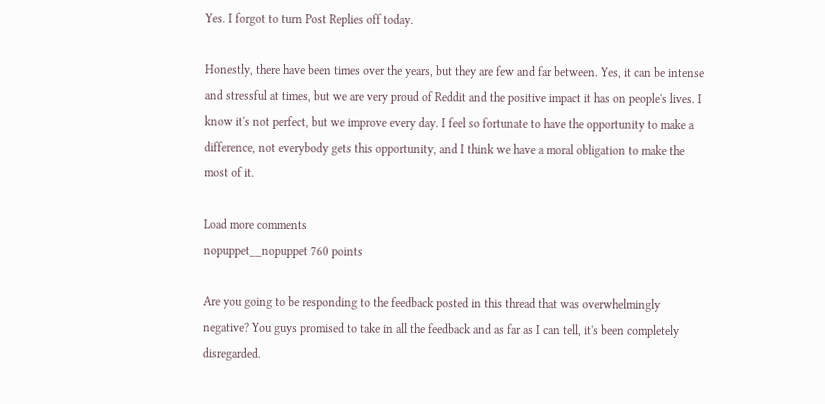Yes. I forgot to turn Post Replies off today.

Honestly, there have been times over the years, but they are few and far between. Yes, it can be intense and stressful at times, but we are very proud of Reddit and the positive impact it has on people's lives. I know it's not perfect, but we improve every day. I feel so fortunate to have the opportunity to make a difference, not everybody gets this opportunity, and I think we have a moral obligation to make the most of it.

Load more comments
nopuppet__nopuppet 760 points

Are you going to be responding to the feedback posted in this thread that was overwhelmingly negative? You guys promised to take in all the feedback and as far as I can tell, it's been completely disregarded.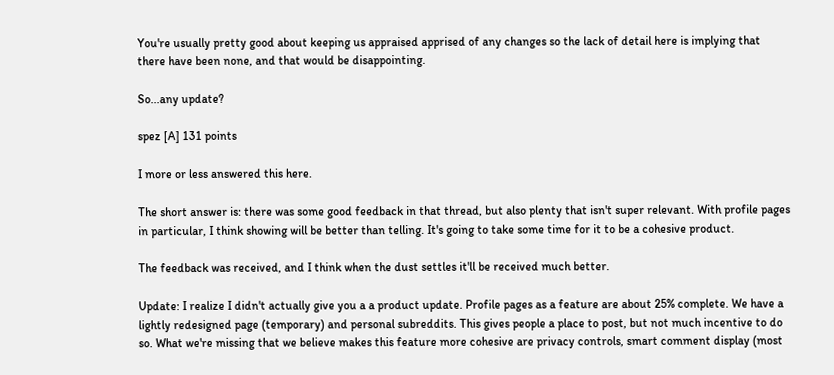You're usually pretty good about keeping us appraised apprised of any changes so the lack of detail here is implying that there have been none, and that would be disappointing.

So...any update?

spez [A] 131 points

I more or less answered this here.

The short answer is: there was some good feedback in that thread, but also plenty that isn't super relevant. With profile pages in particular, I think showing will be better than telling. It's going to take some time for it to be a cohesive product.

The feedback was received, and I think when the dust settles it'll be received much better.

Update: I realize I didn't actually give you a a product update. Profile pages as a feature are about 25% complete. We have a lightly redesigned page (temporary) and personal subreddits. This gives people a place to post, but not much incentive to do so. What we're missing that we believe makes this feature more cohesive are privacy controls, smart comment display (most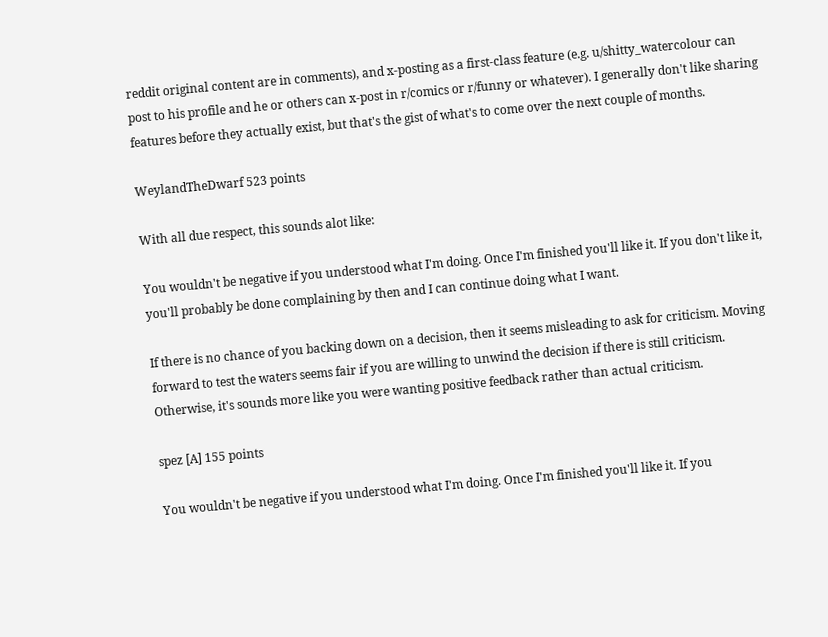reddit original content are in comments), and x-posting as a first-class feature (e.g. u/shitty_watercolour can post to his profile and he or others can x-post in r/comics or r/funny or whatever). I generally don't like sharing features before they actually exist, but that's the gist of what's to come over the next couple of months.

WeylandTheDwarf 523 points

With all due respect, this sounds alot like:

You wouldn't be negative if you understood what I'm doing. Once I'm finished you'll like it. If you don't like it, you'll probably be done complaining by then and I can continue doing what I want.

If there is no chance of you backing down on a decision, then it seems misleading to ask for criticism. Moving forward to test the waters seems fair if you are willing to unwind the decision if there is still criticism. Otherwise, it's sounds more like you were wanting positive feedback rather than actual criticism.

spez [A] 155 points

You wouldn't be negative if you understood what I'm doing. Once I'm finished you'll like it. If you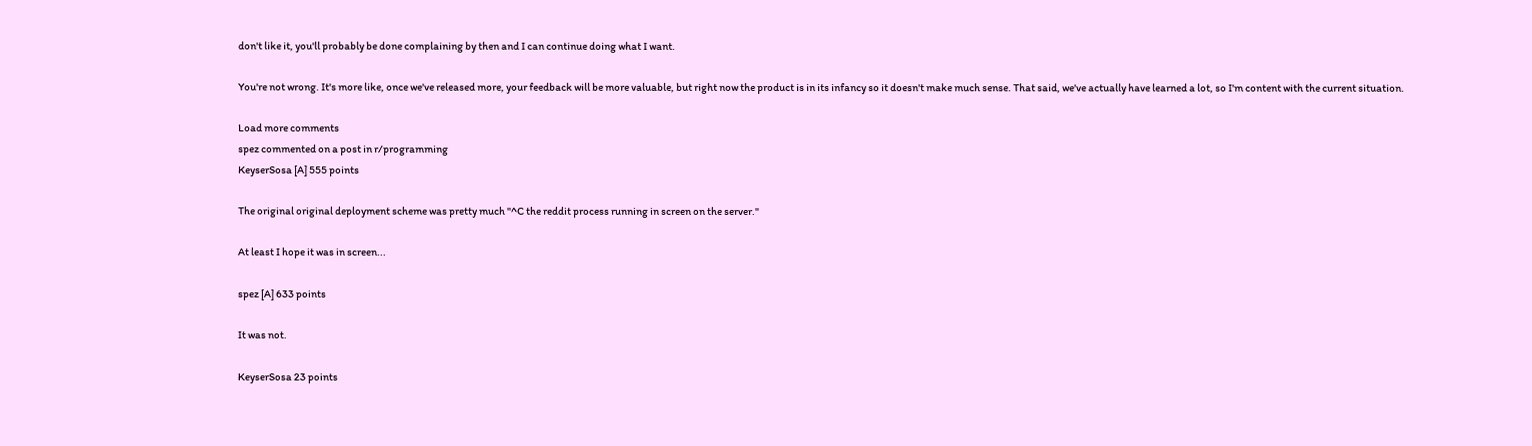don't like it, you'll probably be done complaining by then and I can continue doing what I want.

You're not wrong. It's more like, once we've released more, your feedback will be more valuable, but right now the product is in its infancy so it doesn't make much sense. That said, we've actually have learned a lot, so I'm content with the current situation.

Load more comments
spez commented on a post in r/programming
KeyserSosa [A] 555 points

The original original deployment scheme was pretty much "^C the reddit process running in screen on the server."

At least I hope it was in screen...

spez [A] 633 points

It was not.

KeyserSosa 23 points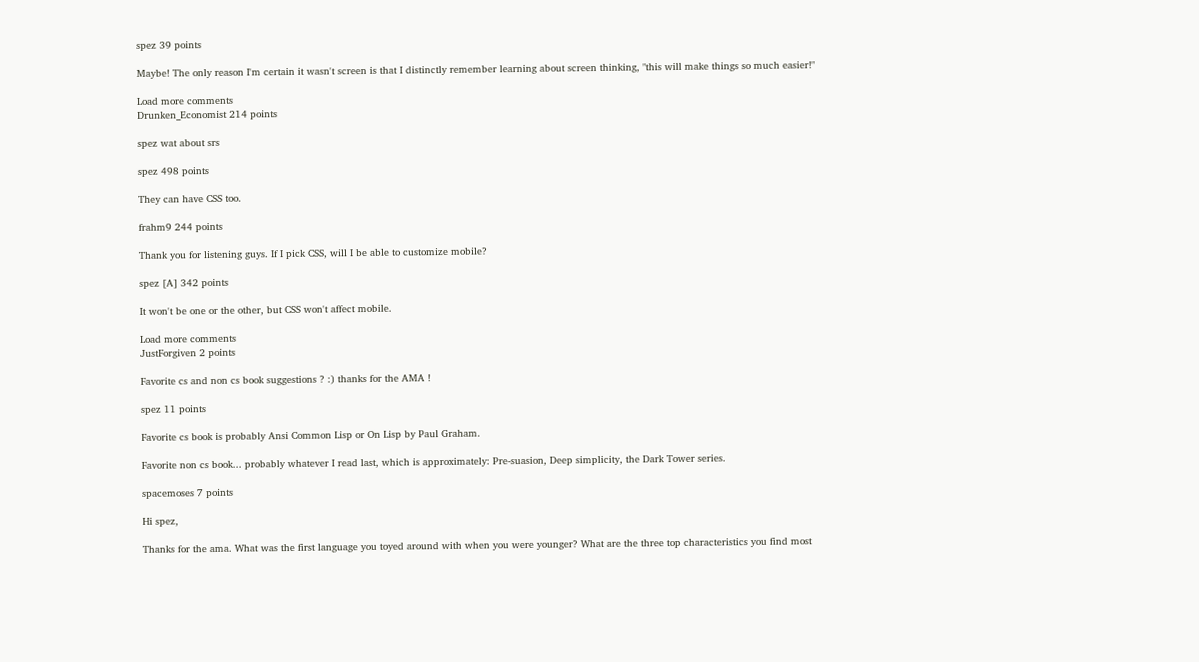spez 39 points

Maybe! The only reason I'm certain it wasn't screen is that I distinctly remember learning about screen thinking, "this will make things so much easier!"

Load more comments
Drunken_Economist 214 points

spez wat about srs

spez 498 points

They can have CSS too.

frahm9 244 points

Thank you for listening guys. If I pick CSS, will I be able to customize mobile?

spez [A] 342 points

It won't be one or the other, but CSS won't affect mobile.

Load more comments
JustForgiven 2 points

Favorite cs and non cs book suggestions ? :) thanks for the AMA !

spez 11 points

Favorite cs book is probably Ansi Common Lisp or On Lisp by Paul Graham.

Favorite non cs book... probably whatever I read last, which is approximately: Pre-suasion, Deep simplicity, the Dark Tower series.

spacemoses 7 points

Hi spez,

Thanks for the ama. What was the first language you toyed around with when you were younger? What are the three top characteristics you find most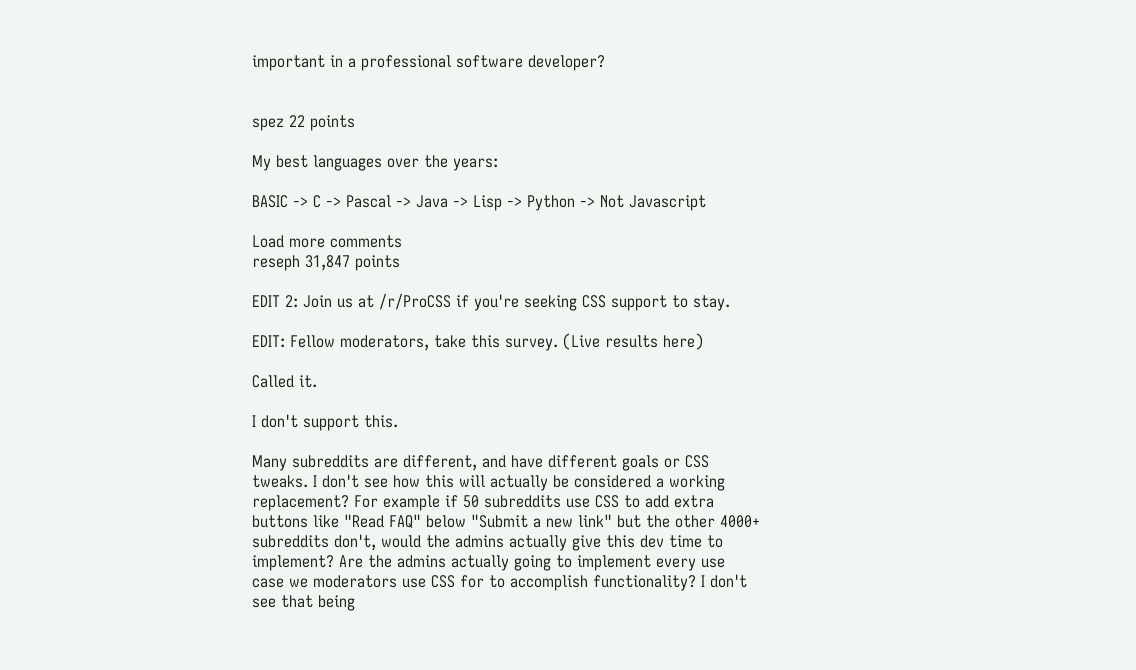important in a professional software developer?


spez 22 points

My best languages over the years:

BASIC -> C -> Pascal -> Java -> Lisp -> Python -> Not Javascript

Load more comments
reseph 31,847 points

EDIT 2: Join us at /r/ProCSS if you're seeking CSS support to stay.

EDIT: Fellow moderators, take this survey. (Live results here)

Called it.

I don't support this.

Many subreddits are different, and have different goals or CSS tweaks. I don't see how this will actually be considered a working replacement? For example if 50 subreddits use CSS to add extra buttons like "Read FAQ" below "Submit a new link" but the other 4000+ subreddits don't, would the admins actually give this dev time to implement? Are the admins actually going to implement every use case we moderators use CSS for to accomplish functionality? I don't see that being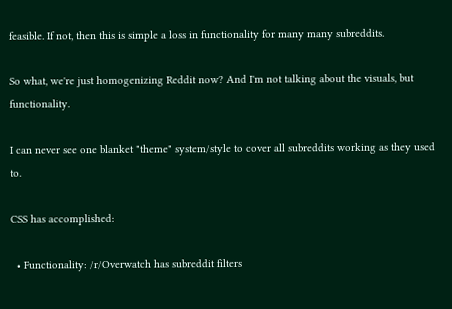feasible. If not, then this is simple a loss in functionality for many many subreddits.

So what, we're just homogenizing Reddit now? And I'm not talking about the visuals, but functionality.

I can never see one blanket "theme" system/style to cover all subreddits working as they used to.

CSS has accomplished:

  • Functionality: /r/Overwatch has subreddit filters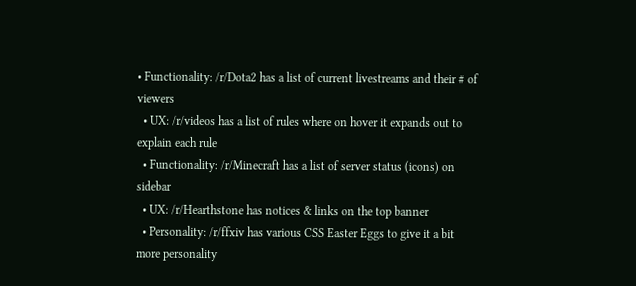• Functionality: /r/Dota2 has a list of current livestreams and their # of viewers
  • UX: /r/videos has a list of rules where on hover it expands out to explain each rule
  • Functionality: /r/Minecraft has a list of server status (icons) on sidebar
  • UX: /r/Hearthstone has notices & links on the top banner
  • Personality: /r/ffxiv has various CSS Easter Eggs to give it a bit more personality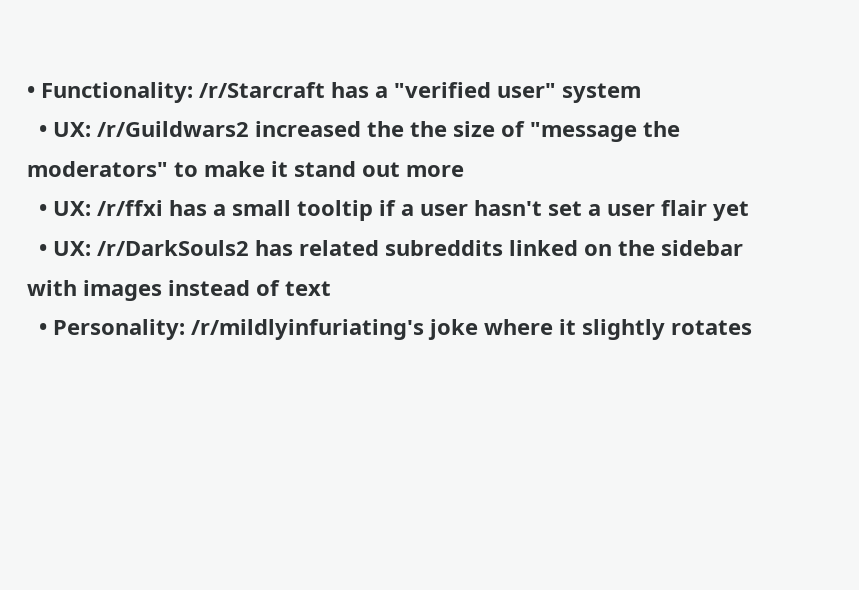• Functionality: /r/Starcraft has a "verified user" system
  • UX: /r/Guildwars2 increased the the size of "message the moderators" to make it stand out more
  • UX: /r/ffxi has a small tooltip if a user hasn't set a user flair yet
  • UX: /r/DarkSouls2 has related subreddits linked on the sidebar with images instead of text
  • Personality: /r/mildlyinfuriating's joke where it slightly rotates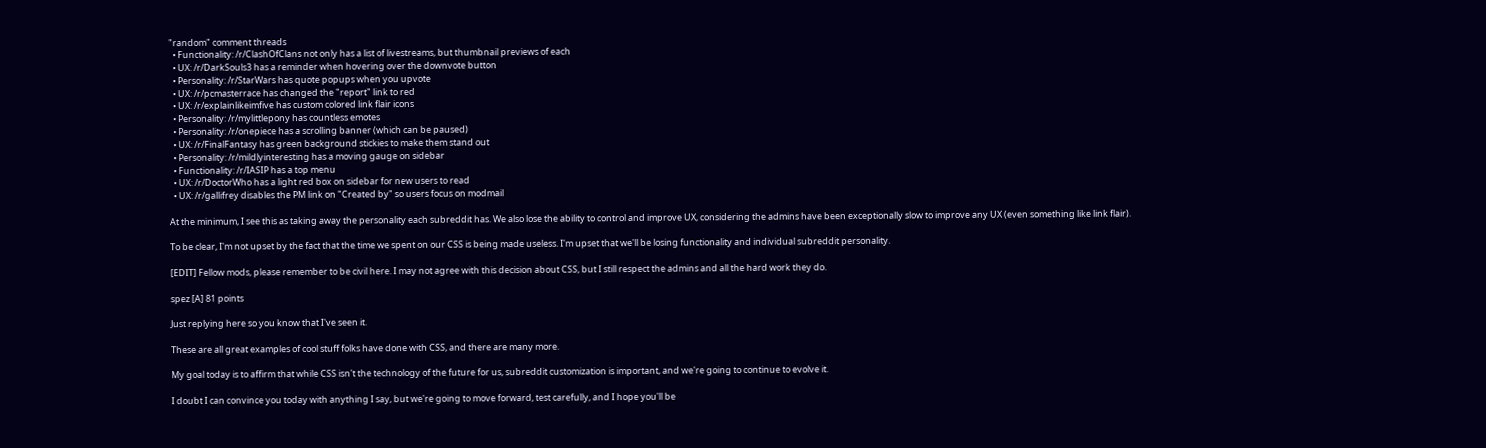"random" comment threads
  • Functionality: /r/ClashOfClans not only has a list of livestreams, but thumbnail previews of each
  • UX: /r/DarkSouls3 has a reminder when hovering over the downvote button
  • Personality: /r/StarWars has quote popups when you upvote
  • UX: /r/pcmasterrace has changed the "report" link to red
  • UX: /r/explainlikeimfive has custom colored link flair icons
  • Personality: /r/mylittlepony has countless emotes
  • Personality: /r/onepiece has a scrolling banner (which can be paused)
  • UX: /r/FinalFantasy has green background stickies to make them stand out
  • Personality: /r/mildlyinteresting has a moving gauge on sidebar
  • Functionality: /r/IASIP has a top menu
  • UX: /r/DoctorWho has a light red box on sidebar for new users to read
  • UX: /r/gallifrey disables the PM link on "Created by" so users focus on modmail

At the minimum, I see this as taking away the personality each subreddit has. We also lose the ability to control and improve UX, considering the admins have been exceptionally slow to improve any UX (even something like link flair).

To be clear, I'm not upset by the fact that the time we spent on our CSS is being made useless. I'm upset that we'll be losing functionality and individual subreddit personality.

[EDIT] Fellow mods, please remember to be civil here. I may not agree with this decision about CSS, but I still respect the admins and all the hard work they do.

spez [A] 81 points

Just replying here so you know that I've seen it.

These are all great examples of cool stuff folks have done with CSS, and there are many more.

My goal today is to affirm that while CSS isn't the technology of the future for us, subreddit customization is important, and we're going to continue to evolve it.

I doubt I can convince you today with anything I say, but we're going to move forward, test carefully, and I hope you'll be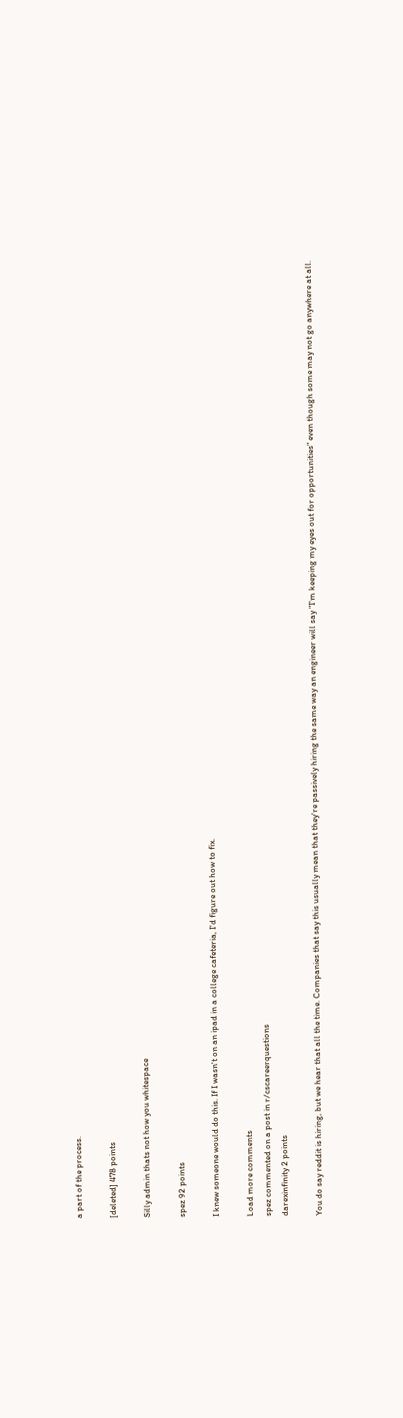a part of the process.

[deleted] 478 points

Silly admin thats not how you whitespace

spez 92 points

I knew someone would do this. If I wasn't on an ipad in a college cafeteria, I'd figure out how to fix.

Load more comments
spez commented on a post in r/cscareerquestions
darexinfinity 2 points

You do say reddit is hiring, but we hear that all the time. Companies that say this usually mean that they're passively hiring the same way an engineer will say "I'm keeping my eyes out for opportunities" even though some may not go anywhere at all.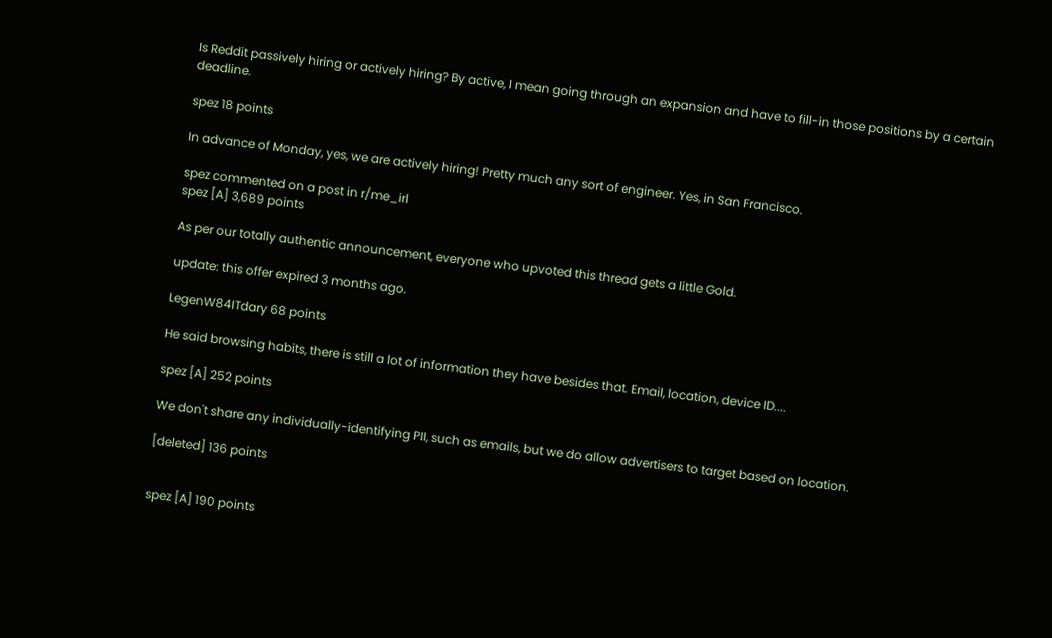Is Reddit passively hiring or actively hiring? By active, I mean going through an expansion and have to fill-in those positions by a certain deadline.

spez 18 points

In advance of Monday, yes, we are actively hiring! Pretty much any sort of engineer. Yes, in San Francisco.

spez commented on a post in r/me_irl
spez [A] 3,689 points

As per our totally authentic announcement, everyone who upvoted this thread gets a little Gold.

update: this offer expired 3 months ago.

LegenW84ITdary 68 points

He said browsing habits, there is still a lot of information they have besides that. Email, location, device ID....

spez [A] 252 points

We don't share any individually-identifying PII, such as emails, but we do allow advertisers to target based on location.

[deleted] 136 points


spez [A] 190 points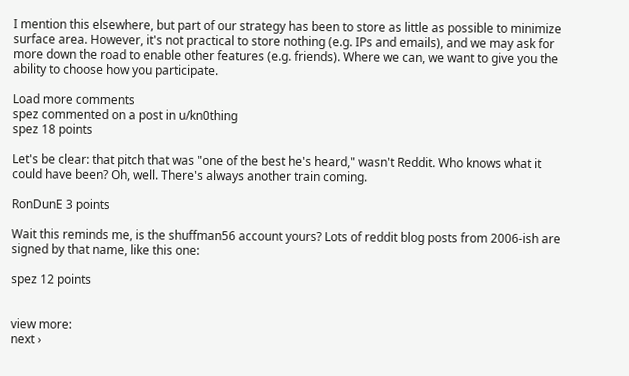I mention this elsewhere, but part of our strategy has been to store as little as possible to minimize surface area. However, it's not practical to store nothing (e.g. IPs and emails), and we may ask for more down the road to enable other features (e.g. friends). Where we can, we want to give you the ability to choose how you participate.

Load more comments
spez commented on a post in u/kn0thing
spez 18 points

Let's be clear: that pitch that was "one of the best he's heard," wasn't Reddit. Who knows what it could have been? Oh, well. There's always another train coming.

RonDunE 3 points

Wait this reminds me, is the shuffman56 account yours? Lots of reddit blog posts from 2006-ish are signed by that name, like this one:

spez 12 points


view more:
next ›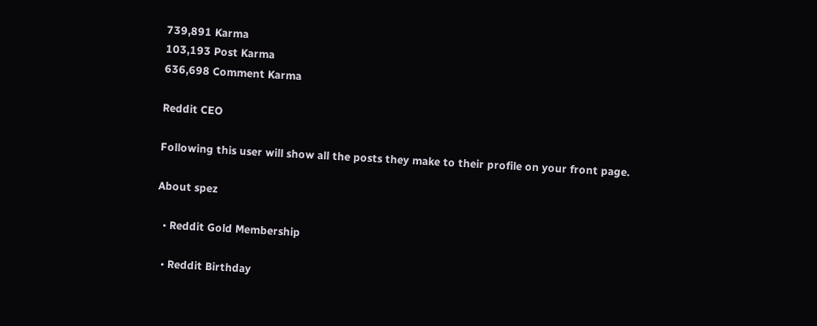739,891 Karma
103,193 Post Karma
636,698 Comment Karma

Reddit CEO

Following this user will show all the posts they make to their profile on your front page.

About spez

  • Reddit Gold Membership

  • Reddit Birthday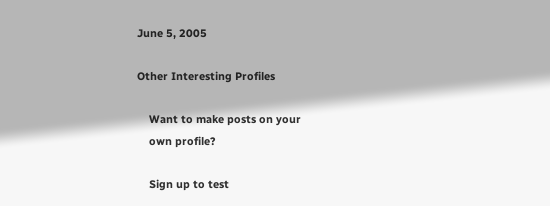June 5, 2005

Other Interesting Profiles

    Want to make posts on your
    own profile?

    Sign up to test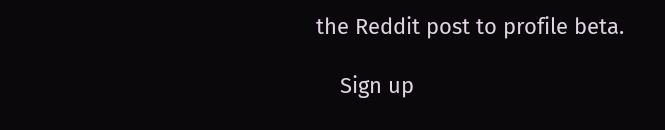the Reddit post to profile beta.

    Sign up